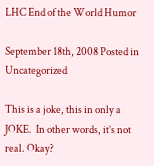LHC End of the World Humor

September 18th, 2008 Posted in Uncategorized

This is a joke, this in only a JOKE.  In other words, it’s not real. Okay?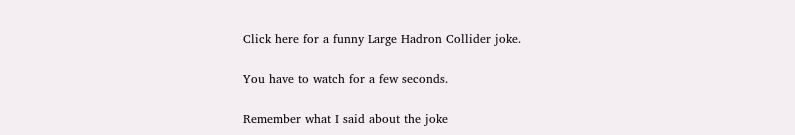Click here for a funny Large Hadron Collider joke.

You have to watch for a few seconds.

Remember what I said about the joke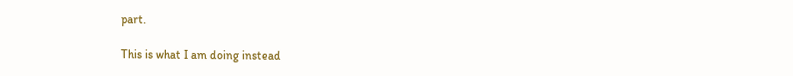part.

This is what I am doing instead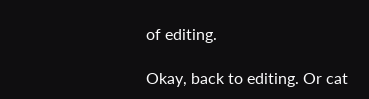of editing.

Okay, back to editing. Or cat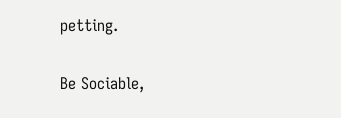petting.

Be Sociable,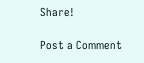Share!

Post a Comment